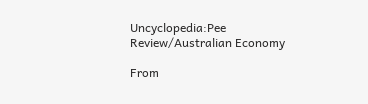Uncyclopedia:Pee Review/Australian Economy

From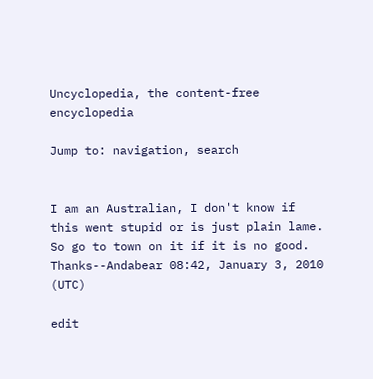Uncyclopedia, the content-free encyclopedia

Jump to: navigation, search


I am an Australian, I don't know if this went stupid or is just plain lame. So go to town on it if it is no good. Thanks--Andabear 08:42, January 3, 2010 (UTC)

edit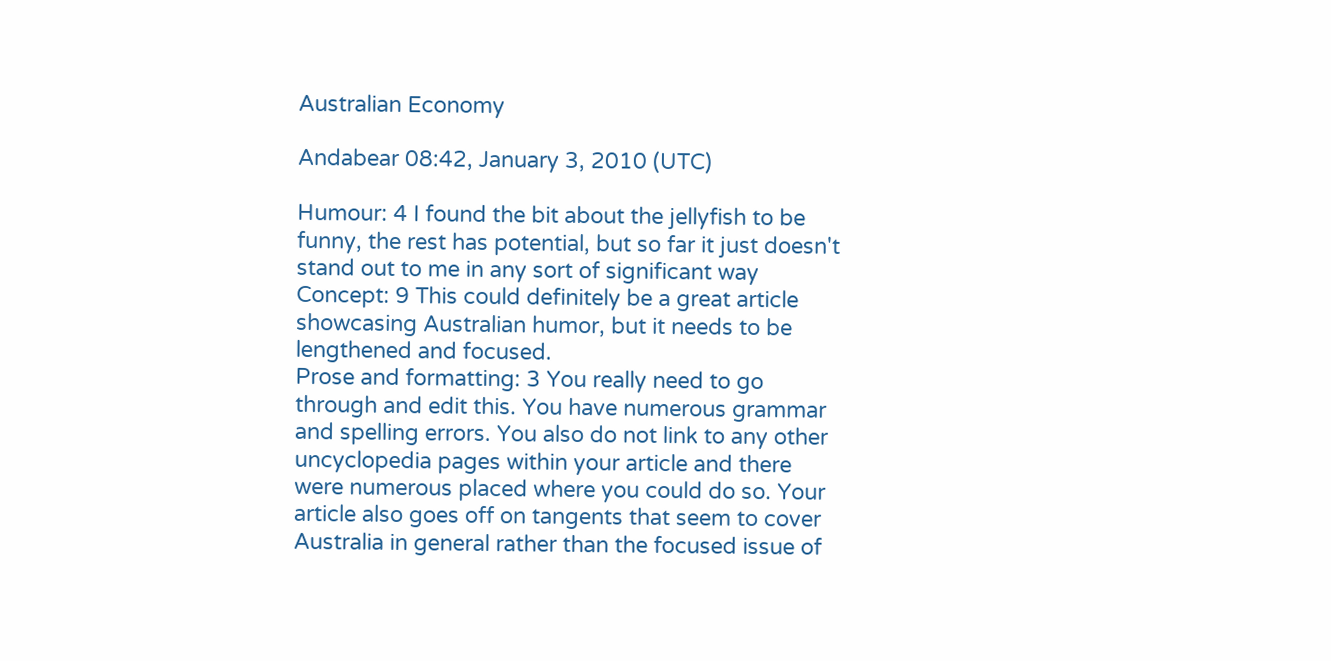Australian Economy

Andabear 08:42, January 3, 2010 (UTC)

Humour: 4 I found the bit about the jellyfish to be funny, the rest has potential, but so far it just doesn't stand out to me in any sort of significant way
Concept: 9 This could definitely be a great article showcasing Australian humor, but it needs to be lengthened and focused.
Prose and formatting: 3 You really need to go through and edit this. You have numerous grammar and spelling errors. You also do not link to any other uncyclopedia pages within your article and there were numerous placed where you could do so. Your article also goes off on tangents that seem to cover Australia in general rather than the focused issue of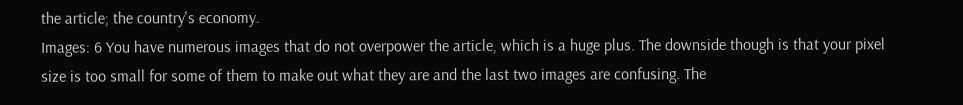the article; the country's economy.
Images: 6 You have numerous images that do not overpower the article, which is a huge plus. The downside though is that your pixel size is too small for some of them to make out what they are and the last two images are confusing. The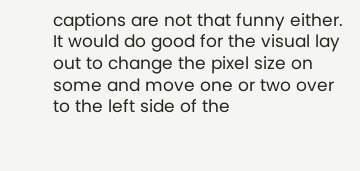captions are not that funny either. It would do good for the visual lay out to change the pixel size on some and move one or two over to the left side of the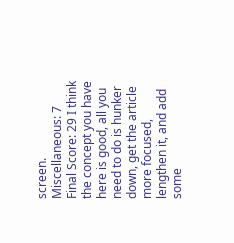screen.
Miscellaneous: 7
Final Score: 29 I think the concept you have here is good, all you need to do is hunker down, get the article more focused, lengthen it, and add some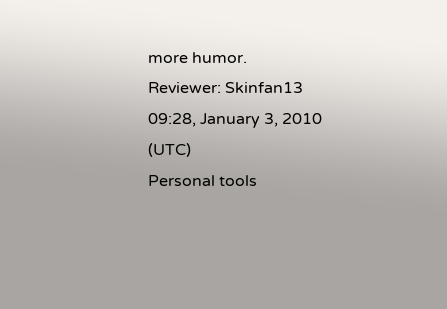more humor.
Reviewer: Skinfan13 09:28, January 3, 2010 (UTC)
Personal tools